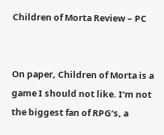Children of Morta Review – PC


On paper, Children of Morta is a game I should not like. I’m not the biggest fan of RPG’s, a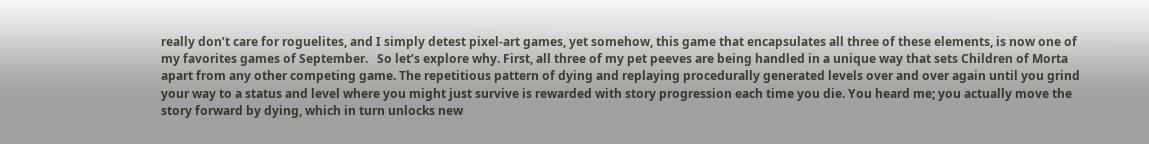really don’t care for roguelites, and I simply detest pixel-art games, yet somehow, this game that encapsulates all three of these elements, is now one of my favorites games of September.   So let’s explore why. First, all three of my pet peeves are being handled in a unique way that sets Children of Morta apart from any other competing game. The repetitious pattern of dying and replaying procedurally generated levels over and over again until you grind your way to a status and level where you might just survive is rewarded with story progression each time you die. You heard me; you actually move the story forward by dying, which in turn unlocks new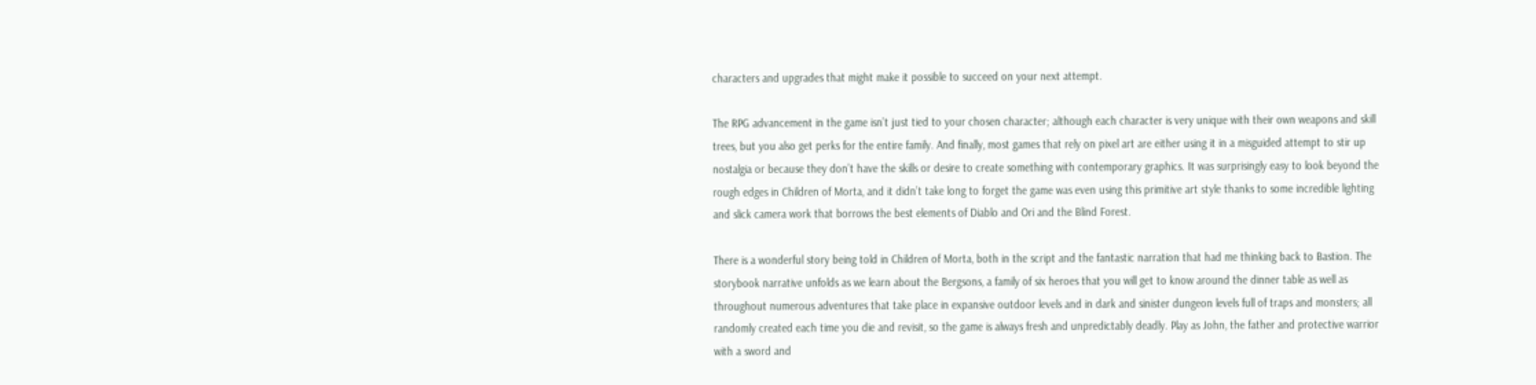characters and upgrades that might make it possible to succeed on your next attempt.

The RPG advancement in the game isn’t just tied to your chosen character; although each character is very unique with their own weapons and skill trees, but you also get perks for the entire family. And finally, most games that rely on pixel art are either using it in a misguided attempt to stir up nostalgia or because they don’t have the skills or desire to create something with contemporary graphics. It was surprisingly easy to look beyond the rough edges in Children of Morta, and it didn’t take long to forget the game was even using this primitive art style thanks to some incredible lighting and slick camera work that borrows the best elements of Diablo and Ori and the Blind Forest.

There is a wonderful story being told in Children of Morta, both in the script and the fantastic narration that had me thinking back to Bastion. The storybook narrative unfolds as we learn about the Bergsons, a family of six heroes that you will get to know around the dinner table as well as throughout numerous adventures that take place in expansive outdoor levels and in dark and sinister dungeon levels full of traps and monsters; all randomly created each time you die and revisit, so the game is always fresh and unpredictably deadly. Play as John, the father and protective warrior with a sword and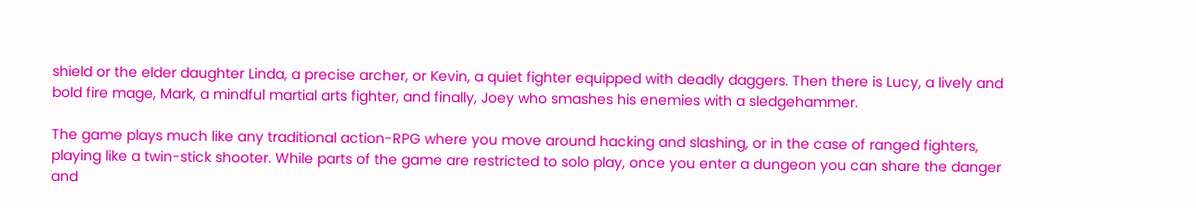shield or the elder daughter Linda, a precise archer, or Kevin, a quiet fighter equipped with deadly daggers. Then there is Lucy, a lively and bold fire mage, Mark, a mindful martial arts fighter, and finally, Joey who smashes his enemies with a sledgehammer.

The game plays much like any traditional action-RPG where you move around hacking and slashing, or in the case of ranged fighters, playing like a twin-stick shooter. While parts of the game are restricted to solo play, once you enter a dungeon you can share the danger and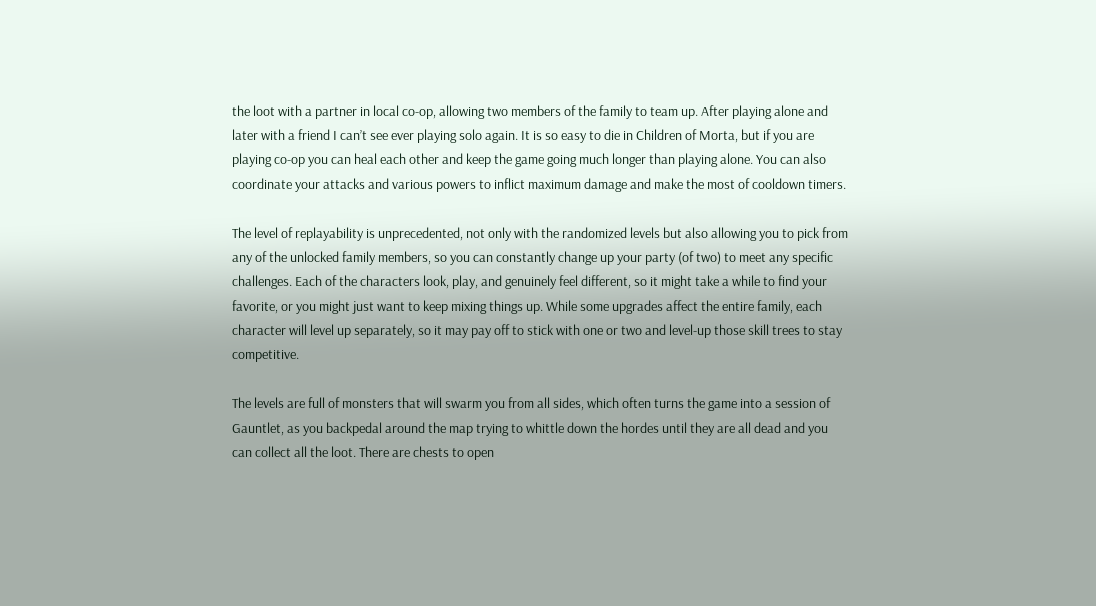the loot with a partner in local co-op, allowing two members of the family to team up. After playing alone and later with a friend I can’t see ever playing solo again. It is so easy to die in Children of Morta, but if you are playing co-op you can heal each other and keep the game going much longer than playing alone. You can also coordinate your attacks and various powers to inflict maximum damage and make the most of cooldown timers.

The level of replayability is unprecedented, not only with the randomized levels but also allowing you to pick from any of the unlocked family members, so you can constantly change up your party (of two) to meet any specific challenges. Each of the characters look, play, and genuinely feel different, so it might take a while to find your favorite, or you might just want to keep mixing things up. While some upgrades affect the entire family, each character will level up separately, so it may pay off to stick with one or two and level-up those skill trees to stay competitive.

The levels are full of monsters that will swarm you from all sides, which often turns the game into a session of Gauntlet, as you backpedal around the map trying to whittle down the hordes until they are all dead and you can collect all the loot. There are chests to open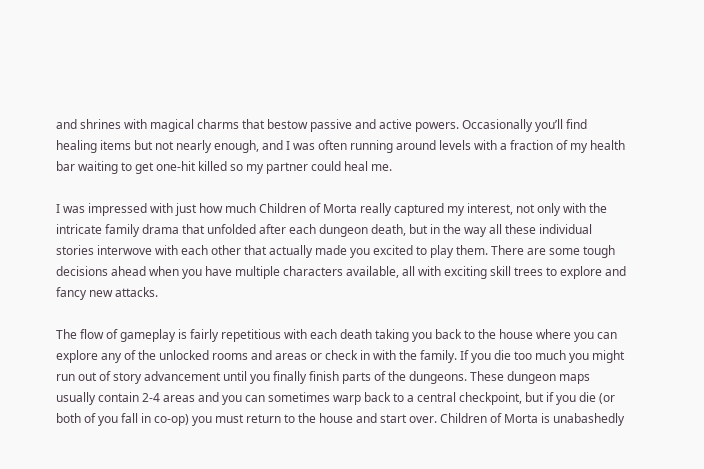and shrines with magical charms that bestow passive and active powers. Occasionally you’ll find healing items but not nearly enough, and I was often running around levels with a fraction of my health bar waiting to get one-hit killed so my partner could heal me.

I was impressed with just how much Children of Morta really captured my interest, not only with the intricate family drama that unfolded after each dungeon death, but in the way all these individual stories interwove with each other that actually made you excited to play them. There are some tough decisions ahead when you have multiple characters available, all with exciting skill trees to explore and fancy new attacks.

The flow of gameplay is fairly repetitious with each death taking you back to the house where you can explore any of the unlocked rooms and areas or check in with the family. If you die too much you might run out of story advancement until you finally finish parts of the dungeons. These dungeon maps usually contain 2-4 areas and you can sometimes warp back to a central checkpoint, but if you die (or both of you fall in co-op) you must return to the house and start over. Children of Morta is unabashedly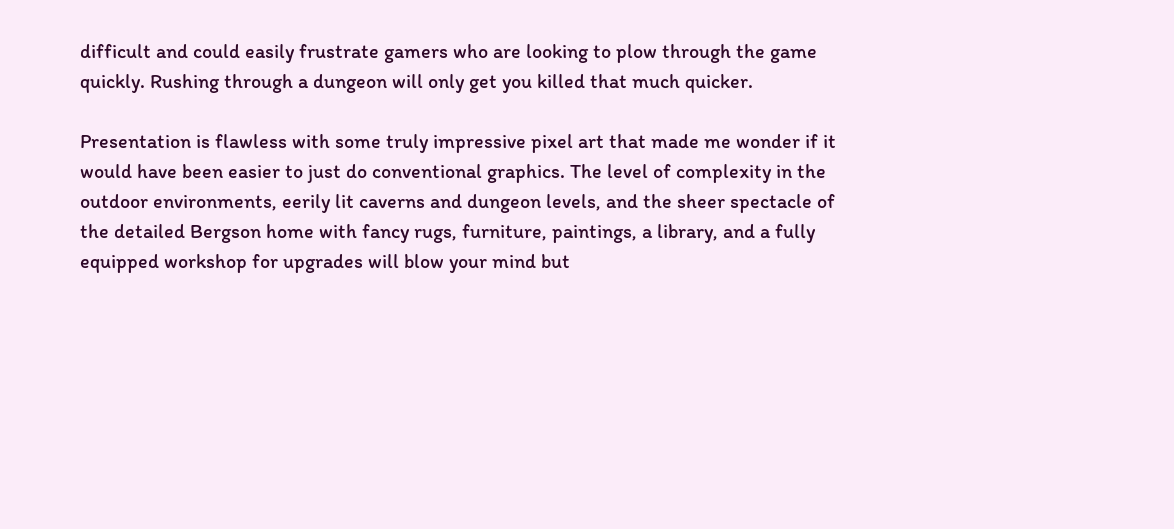difficult and could easily frustrate gamers who are looking to plow through the game quickly. Rushing through a dungeon will only get you killed that much quicker.

Presentation is flawless with some truly impressive pixel art that made me wonder if it would have been easier to just do conventional graphics. The level of complexity in the outdoor environments, eerily lit caverns and dungeon levels, and the sheer spectacle of the detailed Bergson home with fancy rugs, furniture, paintings, a library, and a fully equipped workshop for upgrades will blow your mind but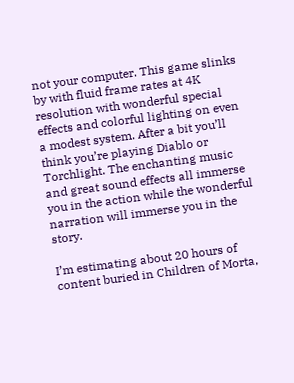not your computer. This game slinks by with fluid frame rates at 4K resolution with wonderful special effects and colorful lighting on even a modest system. After a bit you’ll think you’re playing Diablo or Torchlight. The enchanting music and great sound effects all immerse you in the action while the wonderful narration will immerse you in the story.

I’m estimating about 20 hours of content buried in Children of Morta,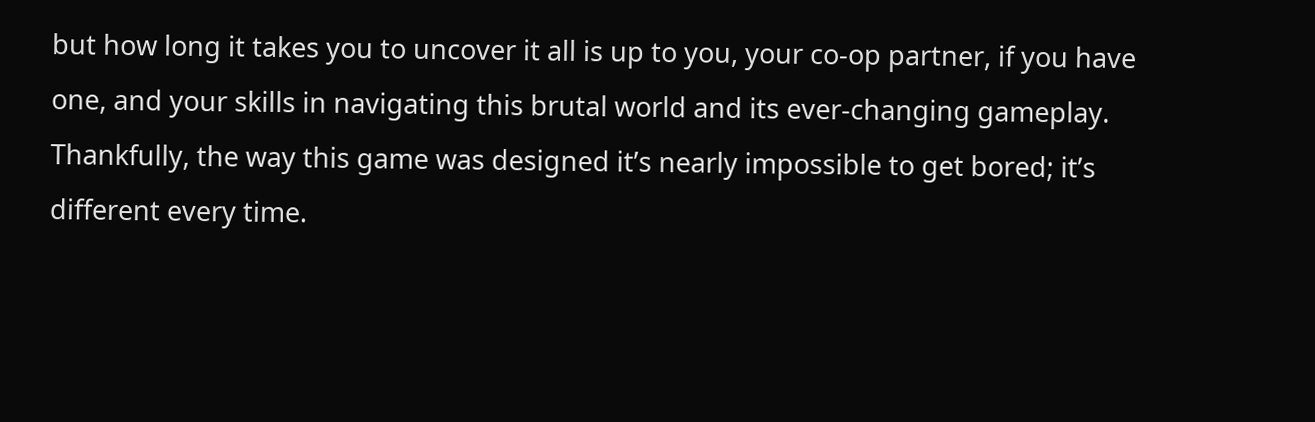but how long it takes you to uncover it all is up to you, your co-op partner, if you have one, and your skills in navigating this brutal world and its ever-changing gameplay. Thankfully, the way this game was designed it’s nearly impossible to get bored; it’s different every time.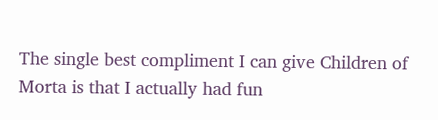The single best compliment I can give Children of Morta is that I actually had fun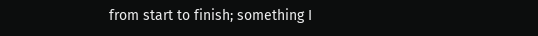from start to finish; something I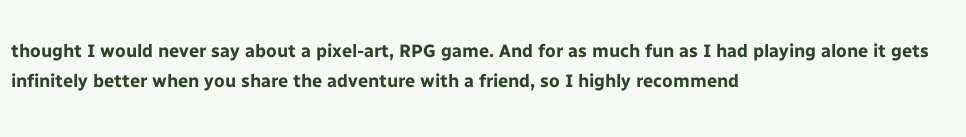thought I would never say about a pixel-art, RPG game. And for as much fun as I had playing alone it gets infinitely better when you share the adventure with a friend, so I highly recommend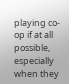playing co-op if at all possible, especially when they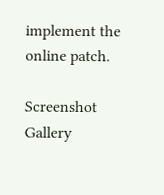implement the online patch.

Screenshot Gallery